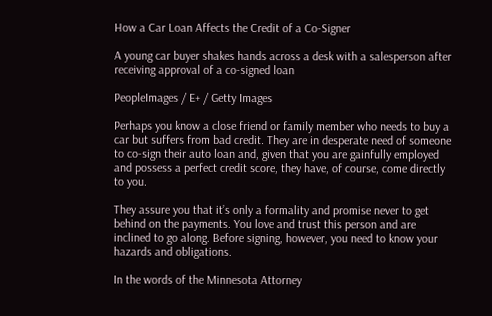How a Car Loan Affects the Credit of a Co-Signer

A young car buyer shakes hands across a desk with a salesperson after receiving approval of a co-signed loan

PeopleImages / E+ / Getty Images

Perhaps you know a close friend or family member who needs to buy a car but suffers from bad credit. They are in desperate need of someone to co-sign their auto loan and, given that you are gainfully employed and possess a perfect credit score, they have, of course, come directly to you.

They assure you that it’s only a formality and promise never to get behind on the payments. You love and trust this person and are inclined to go along. Before signing, however, you need to know your hazards and obligations.

In the words of the Minnesota Attorney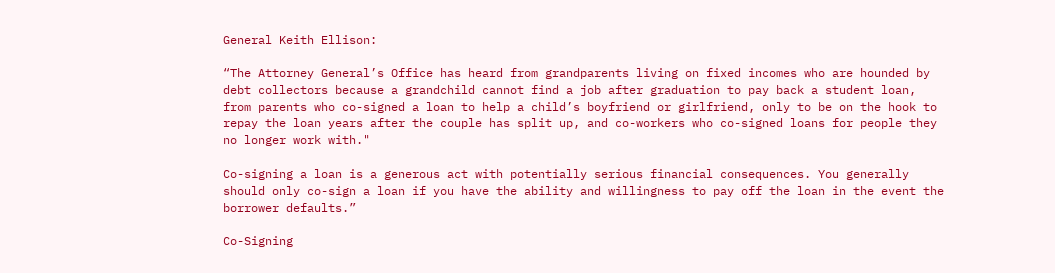General Keith Ellison:

“The Attorney General’s Office has heard from grandparents living on fixed incomes who are hounded by debt collectors because a grandchild cannot find a job after graduation to pay back a student loan, from parents who co-signed a loan to help a child’s boyfriend or girlfriend, only to be on the hook to repay the loan years after the couple has split up, and co-workers who co-signed loans for people they no longer work with."

Co-signing a loan is a generous act with potentially serious financial consequences. You generally should only co-sign a loan if you have the ability and willingness to pay off the loan in the event the borrower defaults.”

Co-Signing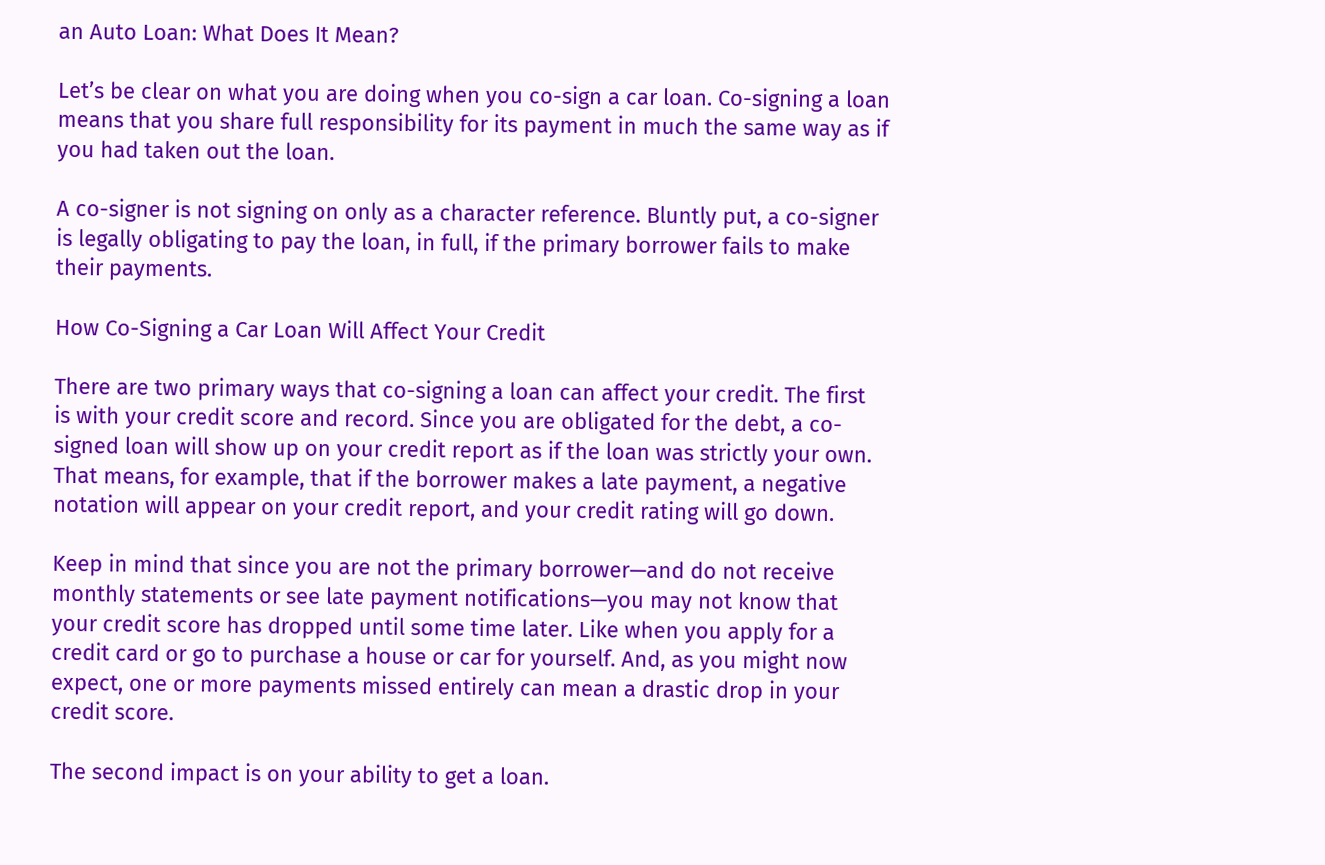an Auto Loan: What Does It Mean?

Let’s be clear on what you are doing when you co-sign a car loan. Co-signing a loan means that you share full responsibility for its payment in much the same way as if you had taken out the loan.

A co-signer is not signing on only as a character reference. Bluntly put, a co-signer is legally obligating to pay the loan, in full, if the primary borrower fails to make their payments.

How Co-Signing a Car Loan Will Affect Your Credit

There are two primary ways that co-signing a loan can affect your credit. The first is with your credit score and record. Since you are obligated for the debt, a co-signed loan will show up on your credit report as if the loan was strictly your own. That means, for example, that if the borrower makes a late payment, a negative notation will appear on your credit report, and your credit rating will go down.

Keep in mind that since you are not the primary borrower—and do not receive monthly statements or see late payment notifications—you may not know that your credit score has dropped until some time later. Like when you apply for a credit card or go to purchase a house or car for yourself. And, as you might now expect, one or more payments missed entirely can mean a drastic drop in your credit score.

The second impact is on your ability to get a loan.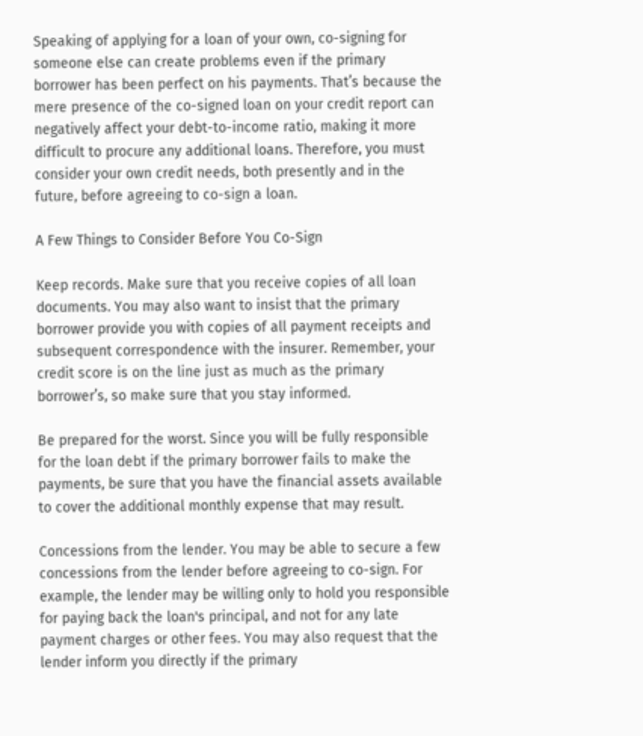Speaking of applying for a loan of your own, co-signing for someone else can create problems even if the primary borrower has been perfect on his payments. That’s because the mere presence of the co-signed loan on your credit report can negatively affect your debt-to-income ratio, making it more difficult to procure any additional loans. Therefore, you must consider your own credit needs, both presently and in the future, before agreeing to co-sign a loan.

A Few Things to Consider Before You Co-Sign

Keep records. Make sure that you receive copies of all loan documents. You may also want to insist that the primary borrower provide you with copies of all payment receipts and subsequent correspondence with the insurer. Remember, your credit score is on the line just as much as the primary borrower’s, so make sure that you stay informed.

Be prepared for the worst. Since you will be fully responsible for the loan debt if the primary borrower fails to make the payments, be sure that you have the financial assets available to cover the additional monthly expense that may result.

Concessions from the lender. You may be able to secure a few concessions from the lender before agreeing to co-sign. For example, the lender may be willing only to hold you responsible for paying back the loan's principal, and not for any late payment charges or other fees. You may also request that the lender inform you directly if the primary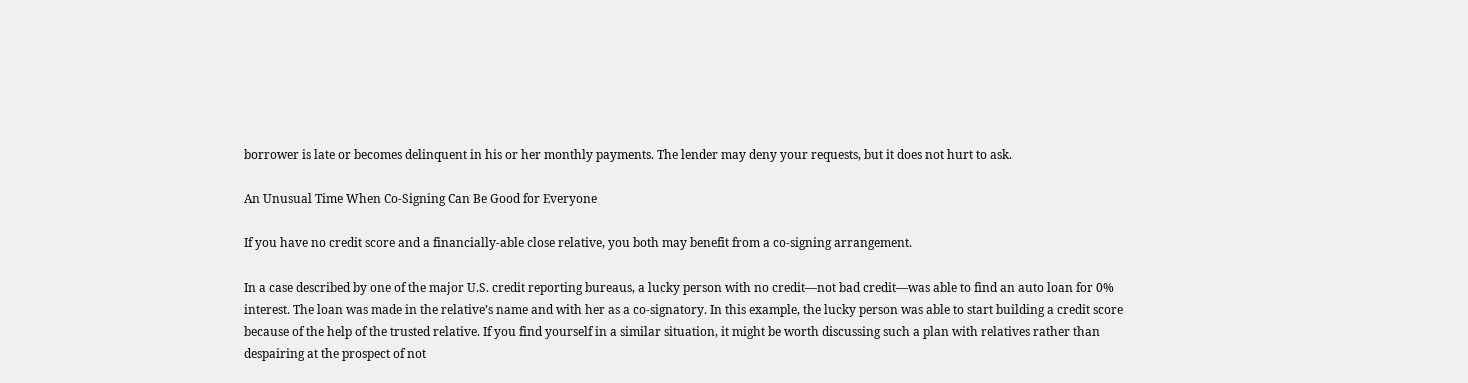borrower is late or becomes delinquent in his or her monthly payments. The lender may deny your requests, but it does not hurt to ask.

An Unusual Time When Co-Signing Can Be Good for Everyone

If you have no credit score and a financially-able close relative, you both may benefit from a co-signing arrangement.

In a case described by one of the major U.S. credit reporting bureaus, a lucky person with no credit—not bad credit—was able to find an auto loan for 0% interest. The loan was made in the relative’s name and with her as a co-signatory. In this example, the lucky person was able to start building a credit score because of the help of the trusted relative. If you find yourself in a similar situation, it might be worth discussing such a plan with relatives rather than despairing at the prospect of not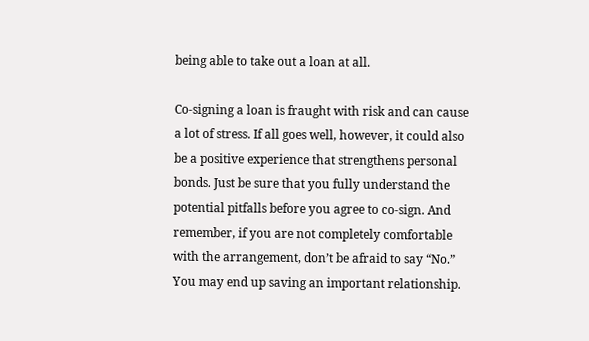being able to take out a loan at all.

Co-signing a loan is fraught with risk and can cause a lot of stress. If all goes well, however, it could also be a positive experience that strengthens personal bonds. Just be sure that you fully understand the potential pitfalls before you agree to co-sign. And remember, if you are not completely comfortable with the arrangement, don’t be afraid to say “No.” You may end up saving an important relationship.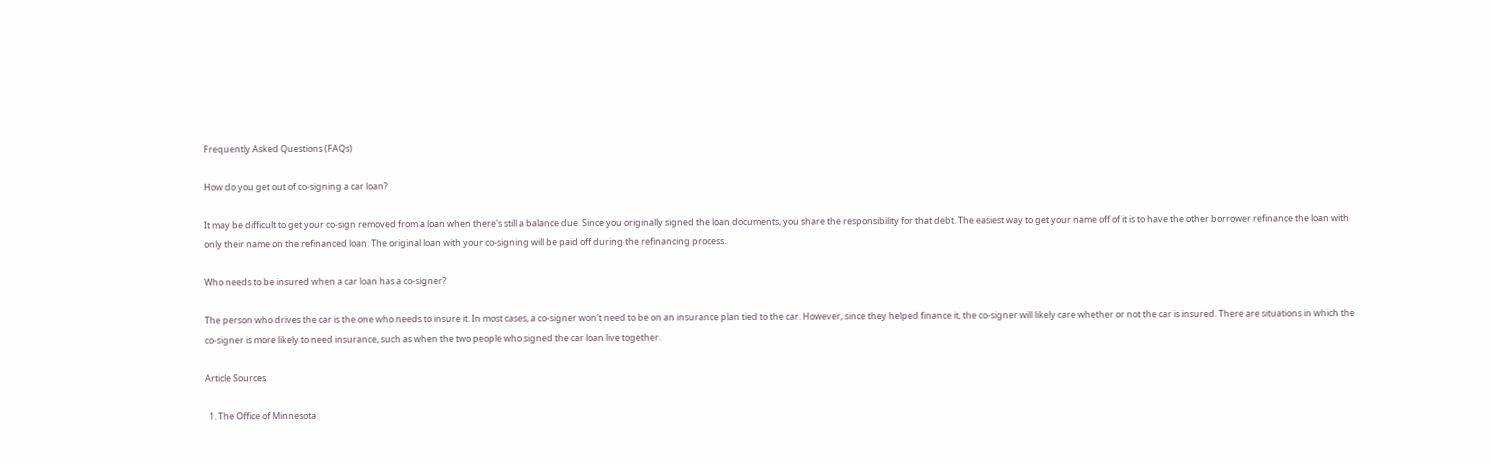Frequently Asked Questions (FAQs)

How do you get out of co-signing a car loan?

It may be difficult to get your co-sign removed from a loan when there's still a balance due. Since you originally signed the loan documents, you share the responsibility for that debt. The easiest way to get your name off of it is to have the other borrower refinance the loan with only their name on the refinanced loan. The original loan with your co-signing will be paid off during the refinancing process.

Who needs to be insured when a car loan has a co-signer?

The person who drives the car is the one who needs to insure it. In most cases, a co-signer won't need to be on an insurance plan tied to the car. However, since they helped finance it, the co-signer will likely care whether or not the car is insured. There are situations in which the co-signer is more likely to need insurance, such as when the two people who signed the car loan live together.

Article Sources

  1. The Office of Minnesota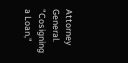Attorney General. "Cosigning a Loan,"